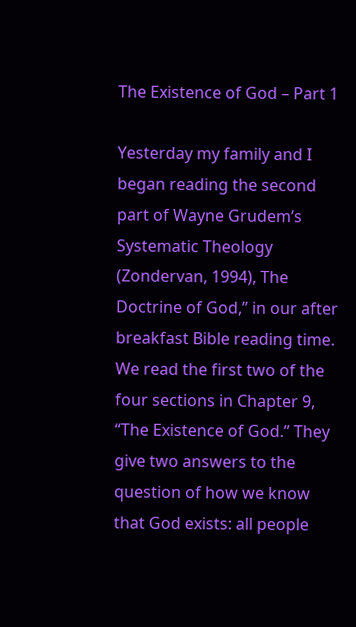The Existence of God – Part 1

Yesterday my family and I began reading the second part of Wayne Grudem’s Systematic Theology (Zondervan, 1994), The Doctrine of God,” in our after breakfast Bible reading time. We read the first two of the four sections in Chapter 9, “The Existence of God.” They give two answers to the question of how we know that God exists: all people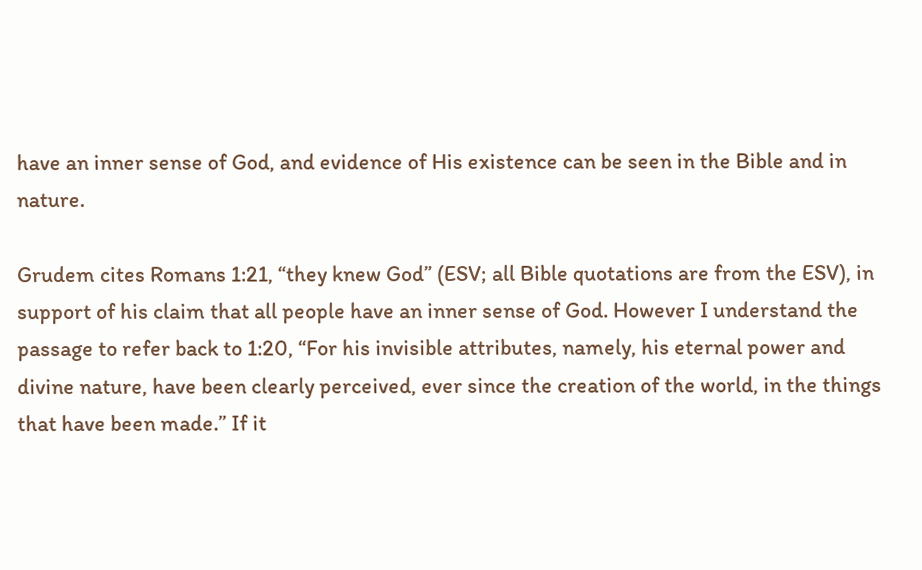have an inner sense of God, and evidence of His existence can be seen in the Bible and in nature.

Grudem cites Romans 1:21, “they knew God” (ESV; all Bible quotations are from the ESV), in support of his claim that all people have an inner sense of God. However I understand the passage to refer back to 1:20, “For his invisible attributes, namely, his eternal power and divine nature, have been clearly perceived, ever since the creation of the world, in the things that have been made.” If it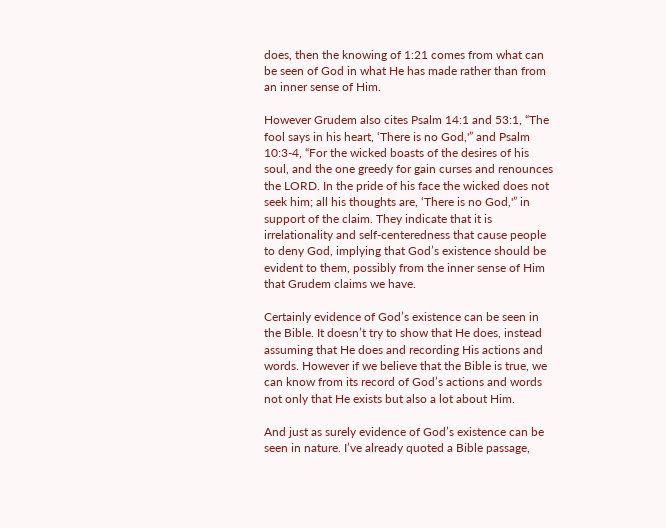does, then the knowing of 1:21 comes from what can be seen of God in what He has made rather than from an inner sense of Him.

However Grudem also cites Psalm 14:1 and 53:1, “The fool says in his heart, ‘There is no God,'” and Psalm 10:3-4, “For the wicked boasts of the desires of his soul, and the one greedy for gain curses and renounces the LORD. In the pride of his face the wicked does not seek him; all his thoughts are, ‘There is no God,'” in support of the claim. They indicate that it is irrelationality and self-centeredness that cause people to deny God, implying that God’s existence should be evident to them, possibly from the inner sense of Him that Grudem claims we have.

Certainly evidence of God’s existence can be seen in the Bible. It doesn’t try to show that He does, instead assuming that He does and recording His actions and words. However if we believe that the Bible is true, we can know from its record of God’s actions and words not only that He exists but also a lot about Him.

And just as surely evidence of God’s existence can be seen in nature. I’ve already quoted a Bible passage,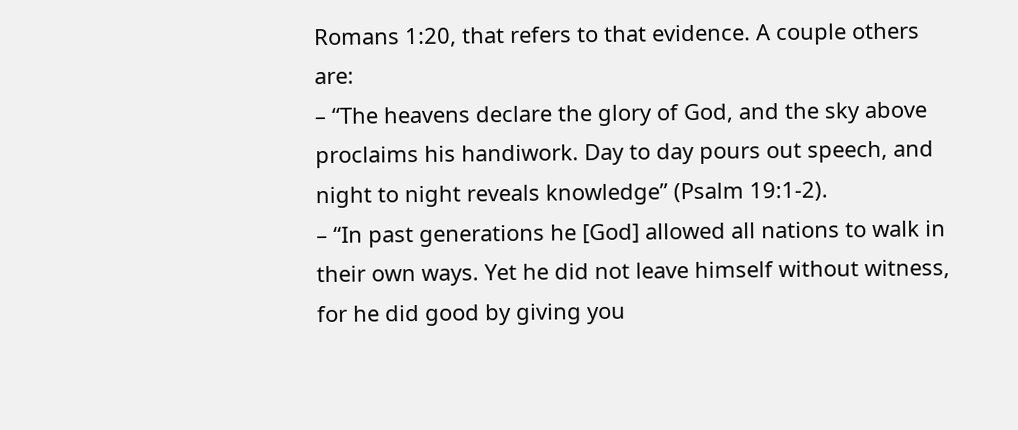Romans 1:20, that refers to that evidence. A couple others are:
– “The heavens declare the glory of God, and the sky above proclaims his handiwork. Day to day pours out speech, and night to night reveals knowledge” (Psalm 19:1-2).
– “In past generations he [God] allowed all nations to walk in their own ways. Yet he did not leave himself without witness, for he did good by giving you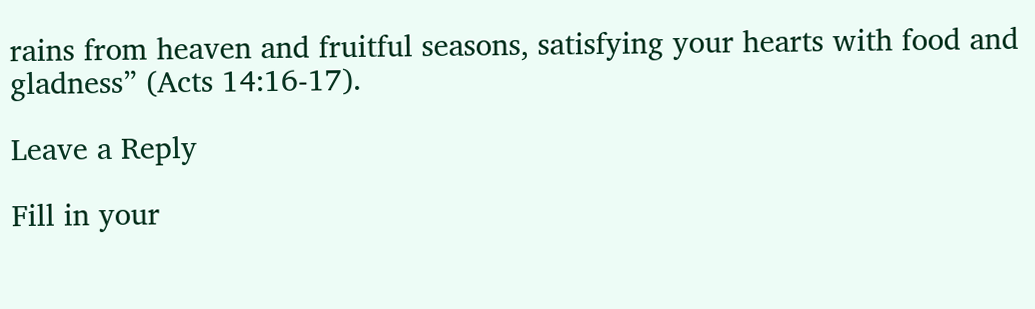rains from heaven and fruitful seasons, satisfying your hearts with food and gladness” (Acts 14:16-17).

Leave a Reply

Fill in your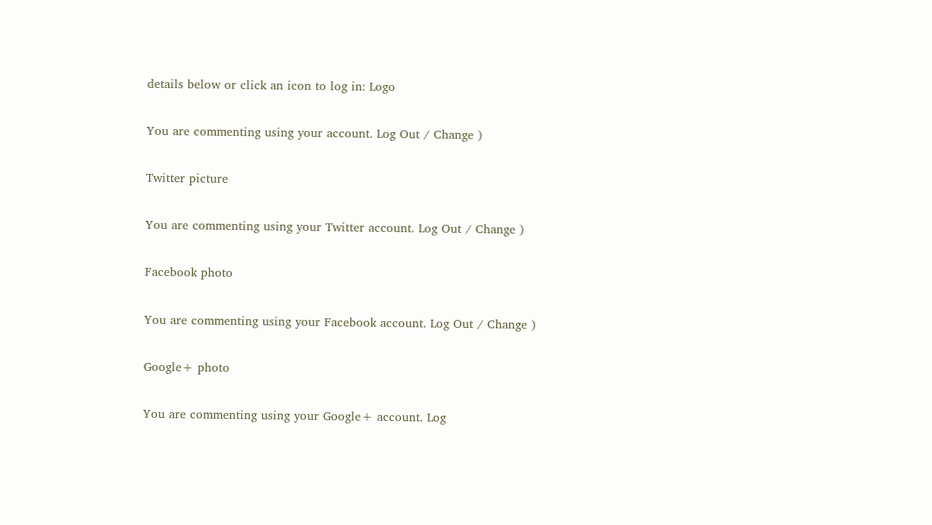details below or click an icon to log in: Logo

You are commenting using your account. Log Out / Change )

Twitter picture

You are commenting using your Twitter account. Log Out / Change )

Facebook photo

You are commenting using your Facebook account. Log Out / Change )

Google+ photo

You are commenting using your Google+ account. Log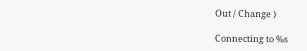Out / Change )

Connecting to %s